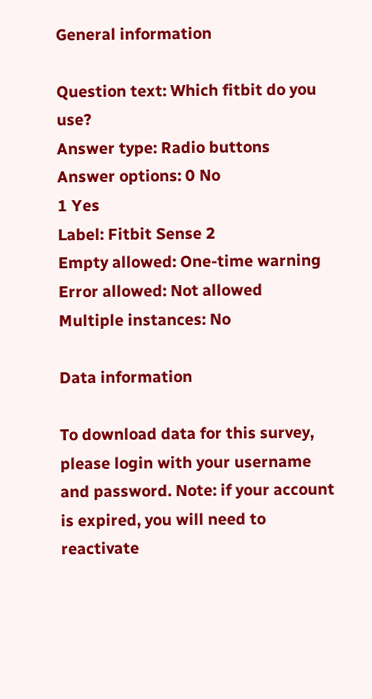General information

Question text: Which fitbit do you use?
Answer type: Radio buttons
Answer options: 0 No
1 Yes
Label: Fitbit Sense 2
Empty allowed: One-time warning
Error allowed: Not allowed
Multiple instances: No

Data information

To download data for this survey, please login with your username and password. Note: if your account is expired, you will need to reactivate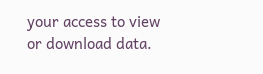your access to view or download data.